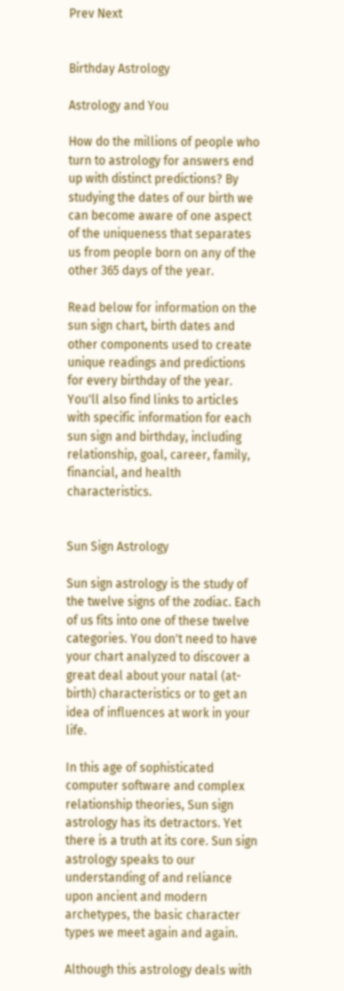Prev Next


Birthday Astrology

Astrology and You

How do the millions of people who turn to astrology for answers end up with distinct predictions? By studying the dates of our birth we can become aware of one aspect of the uniqueness that separates us from people born on any of the other 365 days of the year.

Read below for information on the sun sign chart, birth dates and other components used to create unique readings and predictions for every birthday of the year. You'll also find links to articles with specific information for each sun sign and birthday, including relationship, goal, career, family, financial, and health characteristics.


Sun Sign Astrology

Sun sign astrology is the study of the twelve signs of the zodiac. Each of us fits into one of these twelve categories. You don't need to have your chart analyzed to discover a great deal about your natal (at-birth) characteristics or to get an idea of influences at work in your life.

In this age of sophisticated computer software and complex relationship theories, Sun sign astrology has its detractors. Yet there is a truth at its core. Sun sign astrology speaks to our understanding of and reliance upon ancient and modern archetypes, the basic character types we meet again and again.

Although this astrology deals with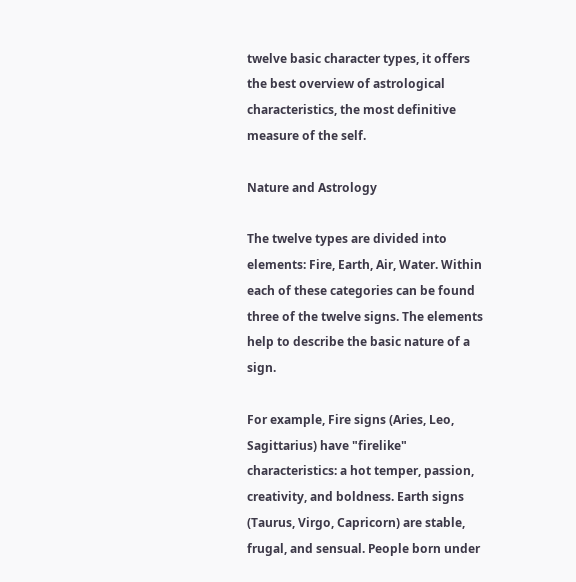twelve basic character types, it offers the best overview of astrological characteristics, the most definitive measure of the self.

Nature and Astrology

The twelve types are divided into elements: Fire, Earth, Air, Water. Within each of these categories can be found three of the twelve signs. The elements help to describe the basic nature of a sign.

For example, Fire signs (Aries, Leo, Sagittarius) have "firelike" characteristics: a hot temper, passion, creativity, and boldness. Earth signs (Taurus, Virgo, Capricorn) are stable, frugal, and sensual. People born under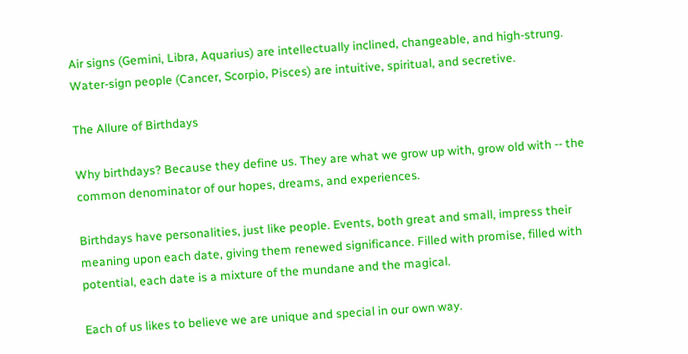Air signs (Gemini, Libra, Aquarius) are intellectually inclined, changeable, and high-strung. Water-sign people (Cancer, Scorpio, Pisces) are intuitive, spiritual, and secretive.

The Allure of Birthdays

Why birthdays? Because they define us. They are what we grow up with, grow old with -- the common denominator of our hopes, dreams, and experiences.

Birthdays have personalities, just like people. Events, both great and small, impress their meaning upon each date, giving them renewed significance. Filled with promise, filled with potential, each date is a mixture of the mundane and the magical.

Each of us likes to believe we are unique and special in our own way.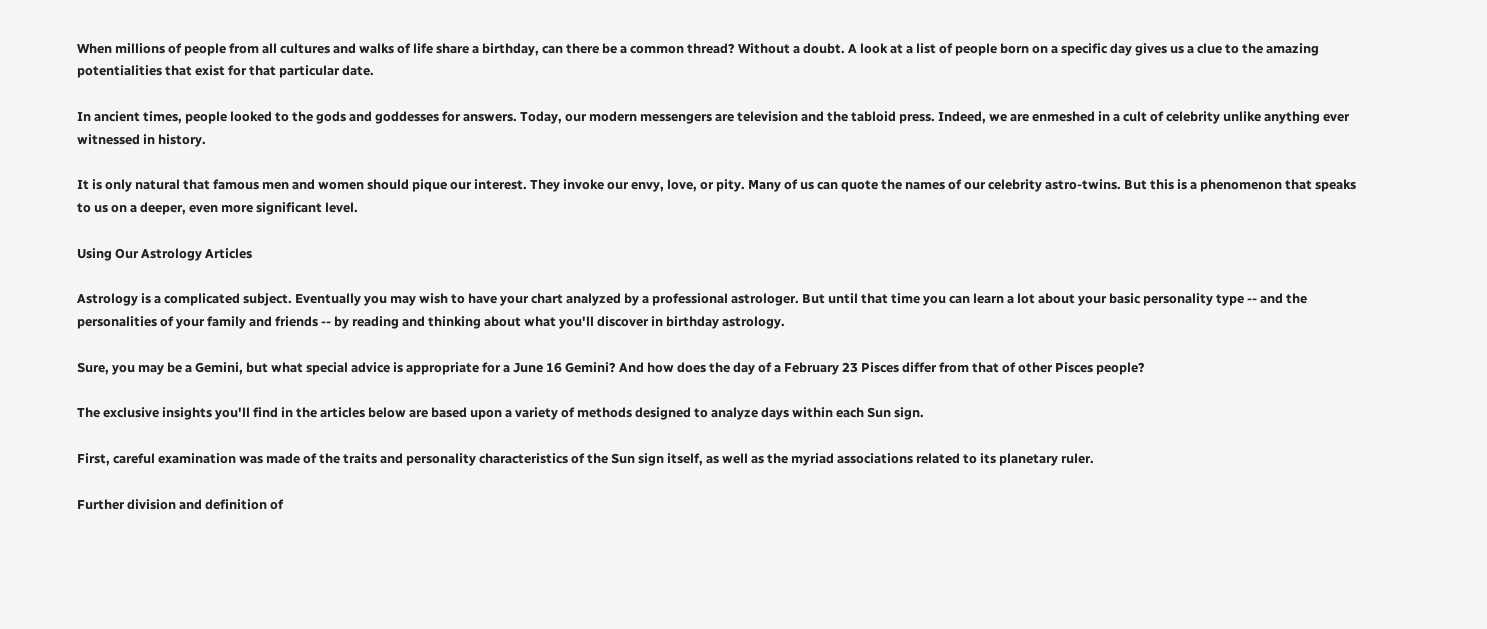When millions of people from all cultures and walks of life share a birthday, can there be a common thread? Without a doubt. A look at a list of people born on a specific day gives us a clue to the amazing potentialities that exist for that particular date.

In ancient times, people looked to the gods and goddesses for answers. Today, our modern messengers are television and the tabloid press. Indeed, we are enmeshed in a cult of celebrity unlike anything ever witnessed in history.

It is only natural that famous men and women should pique our interest. They invoke our envy, love, or pity. Many of us can quote the names of our celebrity astro-twins. But this is a phenomenon that speaks to us on a deeper, even more significant level.

Using Our Astrology Articles

Astrology is a complicated subject. Eventually you may wish to have your chart analyzed by a professional astrologer. But until that time you can learn a lot about your basic personality type -- and the personalities of your family and friends -- by reading and thinking about what you'll discover in birthday astrology.

Sure, you may be a Gemini, but what special advice is appropriate for a June 16 Gemini? And how does the day of a February 23 Pisces differ from that of other Pisces people?

The exclusive insights you'll find in the articles below are based upon a variety of methods designed to analyze days within each Sun sign.

First, careful examination was made of the traits and personality characteristics of the Sun sign itself, as well as the myriad associations related to its planetary ruler.

Further division and definition of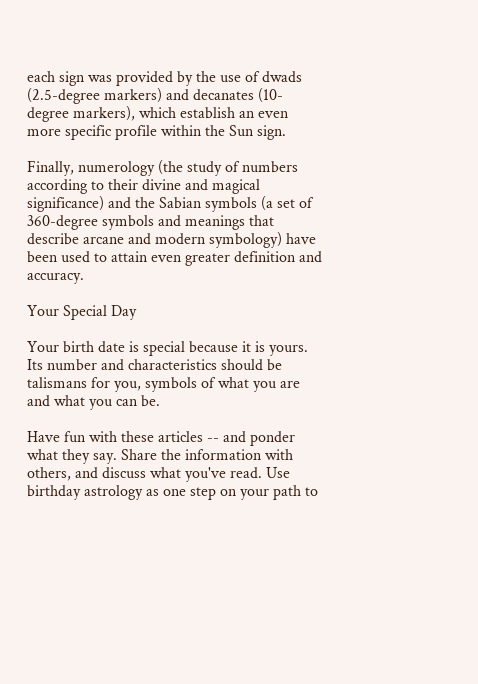each sign was provided by the use of dwads (2.5-degree markers) and decanates (10-degree markers), which establish an even more specific profile within the Sun sign.

Finally, numerology (the study of numbers according to their divine and magical significance) and the Sabian symbols (a set of 360-degree symbols and meanings that describe arcane and modern symbology) have been used to attain even greater definition and accuracy.

Your Special Day

Your birth date is special because it is yours. Its number and characteristics should be talismans for you, symbols of what you are and what you can be.

Have fun with these articles -- and ponder what they say. Share the information with others, and discuss what you've read. Use birthday astrology as one step on your path to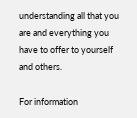understanding all that you are and everything you have to offer to yourself and others.

For information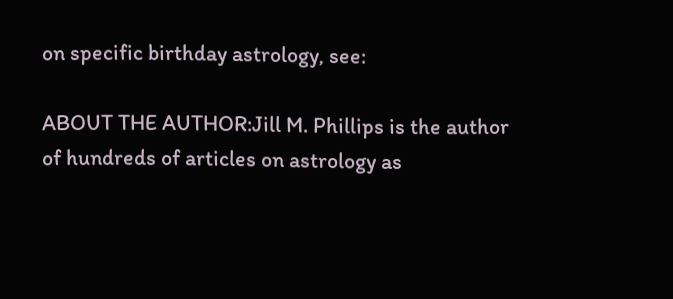on specific birthday astrology, see:

ABOUT THE AUTHOR:Jill M. Phillips is the author of hundreds of articles on astrology as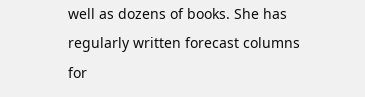well as dozens of books. She has regularly written forecast columns for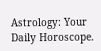Astrology: Your Daily Horoscope.